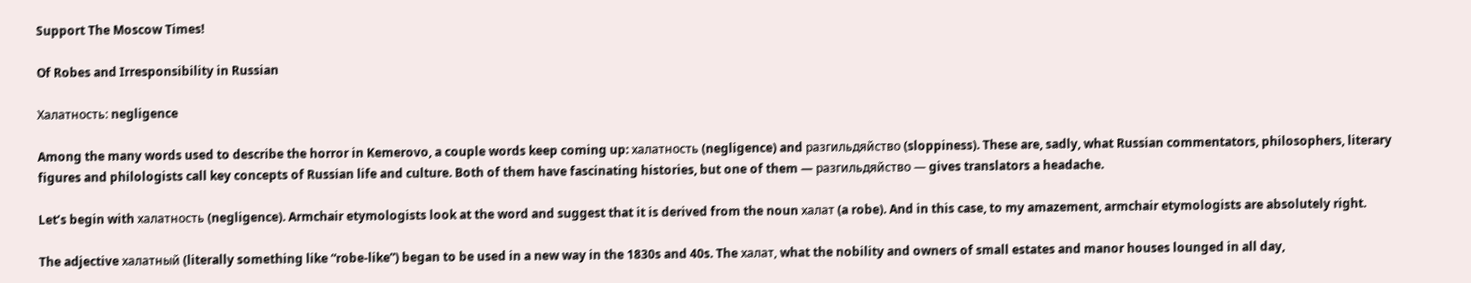Support The Moscow Times!

Of Robes and Irresponsibility in Russian

Халатность: negligence

Among the many words used to describe the horror in Kemerovo, a couple words keep coming up: халатность (negligence) and разгильдяйство (sloppiness). These are, sadly, what Russian commentators, philosophers, literary figures and philologists call key concepts of Russian life and culture. Both of them have fascinating histories, but one of them — разгильдяйство — gives translators a headache.

Let’s begin with халатность (negligence). Armchair etymologists look at the word and suggest that it is derived from the noun халат (a robe). And in this case, to my amazement, armchair etymologists are absolutely right.

The adjective халатный (literally something like “robe-like”) began to be used in a new way in the 1830s and 40s. The халат, what the nobility and owners of small estates and manor houses lounged in all day,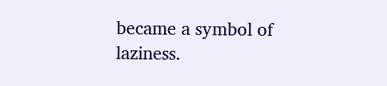became a symbol of laziness.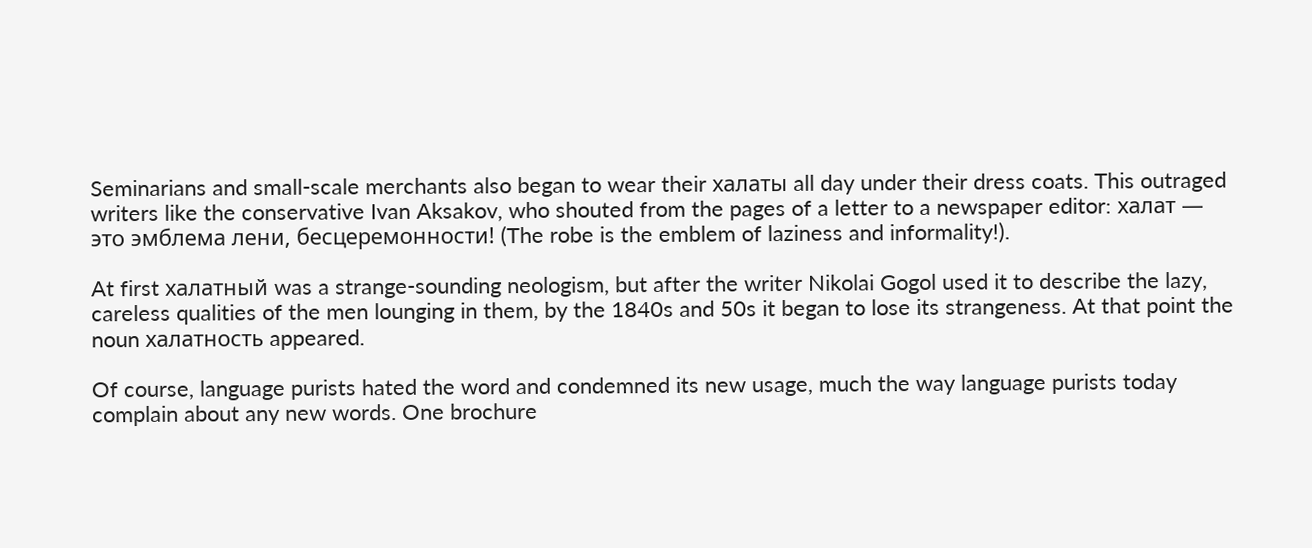Seminarians and small-scale merchants also began to wear their халаты all day under their dress coats. This outraged writers like the conservative Ivan Aksakov, who shouted from the pages of a letter to a newspaper editor: халат — это эмблема лени, бесцеремонности! (The robe is the emblem of laziness and informality!).

At first халатный was a strange-sounding neologism, but after the writer Nikolai Gogol used it to describe the lazy, careless qualities of the men lounging in them, by the 1840s and 50s it began to lose its strangeness. At that point the noun халатность appeared.

Of course, language purists hated the word and condemned its new usage, much the way language purists today complain about any new words. One brochure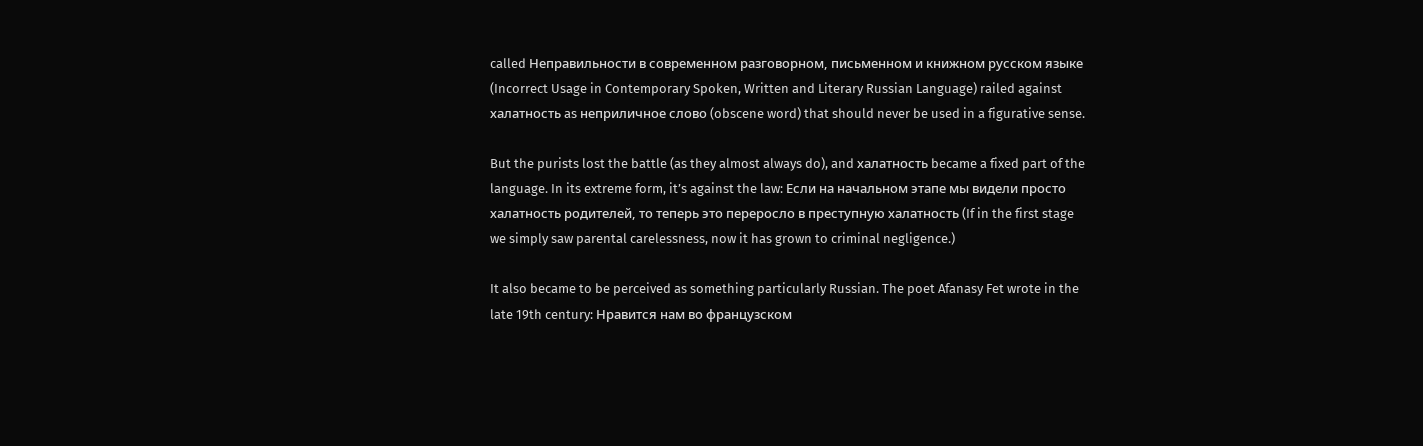called Неправильности в современном разговорном, письменном и книжном русском языке (Incorrect Usage in Contemporary Spoken, Written and Literary Russian Language) railed against халатность as неприличное слово (obscene word) that should never be used in a figurative sense.

But the purists lost the battle (as they almost always do), and халатность became a fixed part of the language. In its extreme form, it’s against the law: Если на начальном этапе мы видели просто халатность родителей, то теперь это переросло в преступную халатность (If in the first stage we simply saw parental carelessness, now it has grown to criminal negligence.)

It also became to be perceived as something particularly Russian. The poet Afanasy Fet wrote in the late 19th century: Нравится нам во французском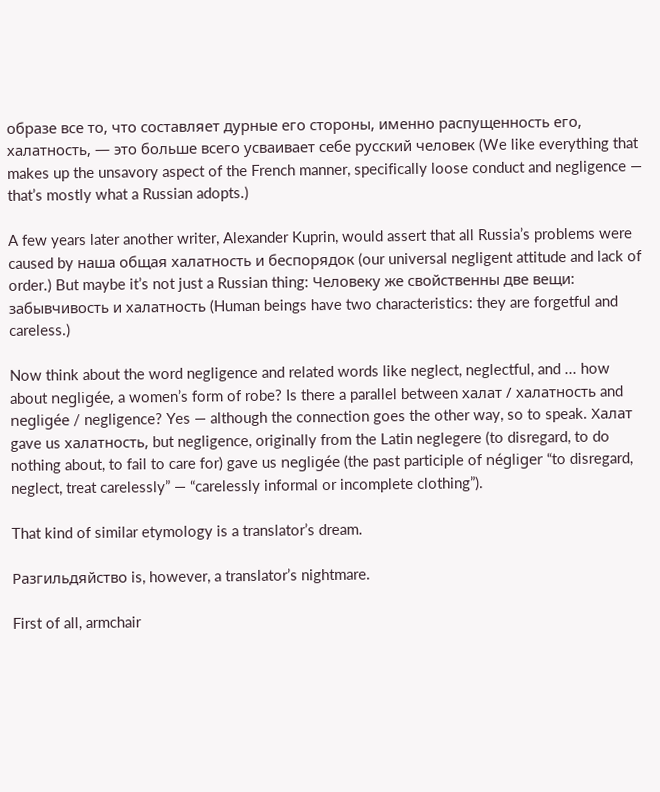образе все то, что составляет дурные его стороны, именно распущенность его, халатность, ― это больше всего усваивает себе русский человек (We like everything that makes up the unsavory aspect of the French manner, specifically loose conduct and negligence — that’s mostly what a Russian adopts.)

A few years later another writer, Alexander Kuprin, would assert that all Russia’s problems were caused by наша общая халатность и беспорядок (our universal negligent attitude and lack of order.) But maybe it’s not just a Russian thing: Человеку же свойственны две вещи: забывчивость и халатность (Human beings have two characteristics: they are forgetful and careless.)

Now think about the word negligence and related words like neglect, neglectful, and ... how about negligée, a women’s form of robe? Is there a parallel between халат / халатность and negligée / negligence? Yes — although the connection goes the other way, so to speak. Халат gave us халатность, but negligence, originally from the Latin neglegere (to disregard, to do nothing about, to fail to care for) gave us negligée (the past participle of négliger “to disregard, neglect, treat carelessly” — “carelessly informal or incomplete clothing”).

That kind of similar etymology is a translator’s dream.

Разгильдяйство is, however, a translator’s nightmare.

First of all, armchair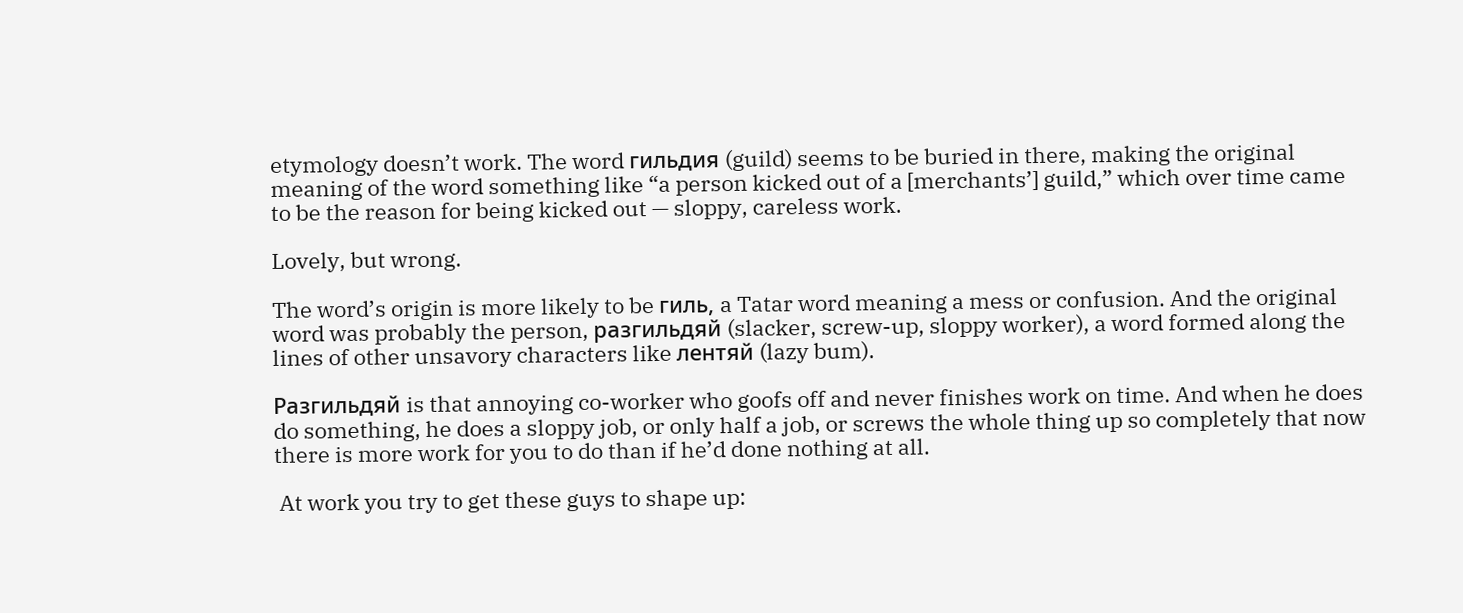etymology doesn’t work. The word гильдия (guild) seems to be buried in there, making the original meaning of the word something like “a person kicked out of a [merchants’] guild,” which over time came to be the reason for being kicked out — sloppy, careless work.

Lovely, but wrong.

The word’s origin is more likely to be гиль, a Tatar word meaning a mess or confusion. And the original word was probably the person, разгильдяй (slacker, screw-up, sloppy worker), a word formed along the lines of other unsavory characters like лентяй (lazy bum).

Разгильдяй is that annoying co-worker who goofs off and never finishes work on time. And when he does do something, he does a sloppy job, or only half a job, or screws the whole thing up so completely that now there is more work for you to do than if he’d done nothing at all.

 At work you try to get these guys to shape up: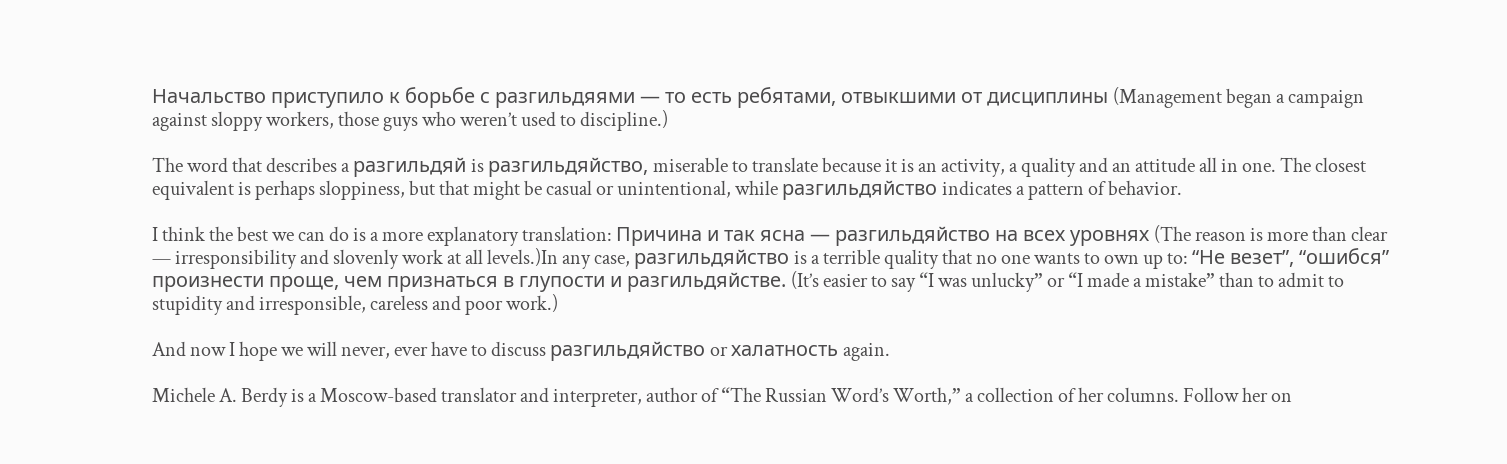Начальство приступило к борьбе с разгильдяями ― то есть ребятами, отвыкшими от дисциплины (Management began a campaign against sloppy workers, those guys who weren’t used to discipline.)

The word that describes a разгильдяй is разгильдяйство, miserable to translate because it is an activity, a quality and an attitude all in one. The closest equivalent is perhaps sloppiness, but that might be casual or unintentional, while разгильдяйство indicates a pattern of behavior.

I think the best we can do is a more explanatory translation: Причина и так ясна ― разгильдяйство на всех уровнях (The reason is more than clear — irresponsibility and slovenly work at all levels.)In any case, разгильдяйство is a terrible quality that no one wants to own up to: “Не везет”, “ошибся” произнести проще, чем признаться в глупости и разгильдяйстве. (It’s easier to say “I was unlucky” or “I made a mistake” than to admit to stupidity and irresponsible, careless and poor work.)

And now I hope we will never, ever have to discuss разгильдяйство or халатность again.

Michele A. Berdy is a Moscow-based translator and interpreter, author of “The Russian Word’s Worth,” a collection of her columns. Follow her on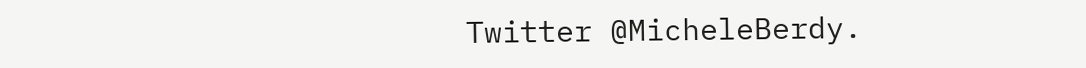Twitter @MicheleBerdy.